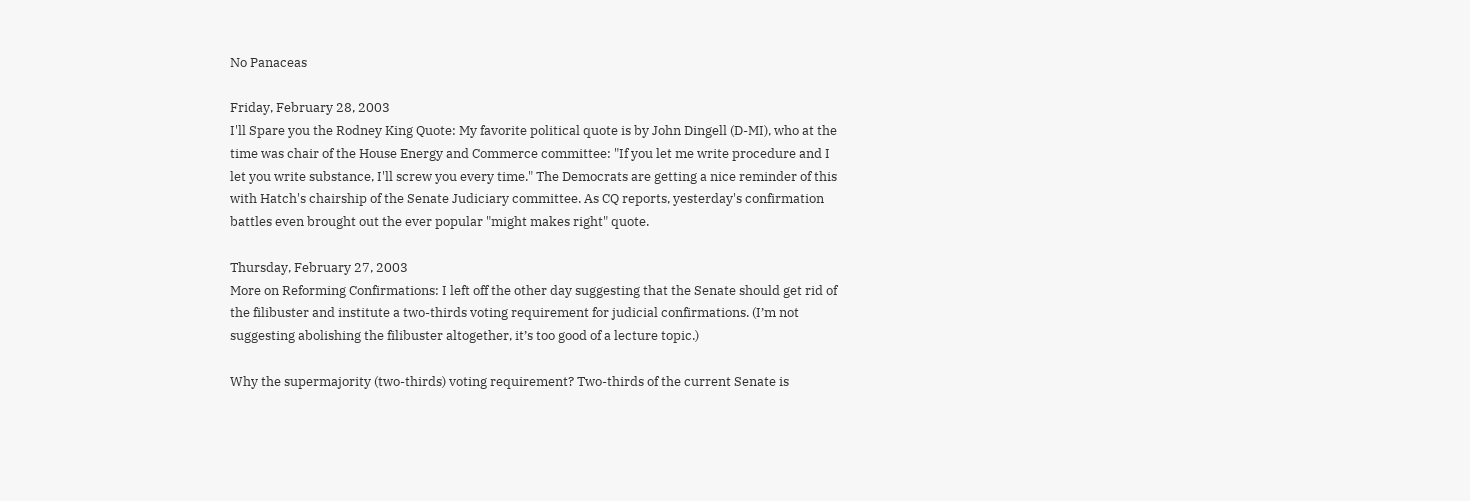No Panaceas

Friday, February 28, 2003
I'll Spare you the Rodney King Quote: My favorite political quote is by John Dingell (D-MI), who at the time was chair of the House Energy and Commerce committee: "If you let me write procedure and I let you write substance, I'll screw you every time." The Democrats are getting a nice reminder of this with Hatch's chairship of the Senate Judiciary committee. As CQ reports, yesterday's confirmation battles even brought out the ever popular "might makes right" quote.

Thursday, February 27, 2003
More on Reforming Confirmations: I left off the other day suggesting that the Senate should get rid of the filibuster and institute a two-thirds voting requirement for judicial confirmations. (I’m not suggesting abolishing the filibuster altogether, it’s too good of a lecture topic.)

Why the supermajority (two-thirds) voting requirement? Two-thirds of the current Senate is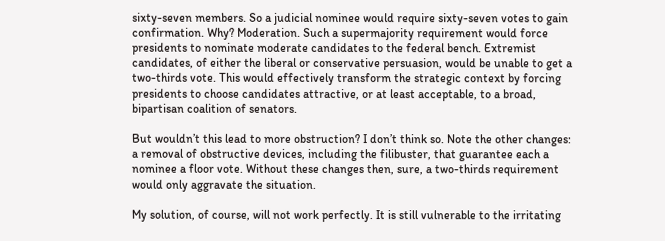sixty-seven members. So a judicial nominee would require sixty-seven votes to gain confirmation. Why? Moderation. Such a supermajority requirement would force presidents to nominate moderate candidates to the federal bench. Extremist candidates, of either the liberal or conservative persuasion, would be unable to get a two-thirds vote. This would effectively transform the strategic context by forcing presidents to choose candidates attractive, or at least acceptable, to a broad, bipartisan coalition of senators.

But wouldn’t this lead to more obstruction? I don’t think so. Note the other changes: a removal of obstructive devices, including the filibuster, that guarantee each a nominee a floor vote. Without these changes then, sure, a two-thirds requirement would only aggravate the situation.

My solution, of course, will not work perfectly. It is still vulnerable to the irritating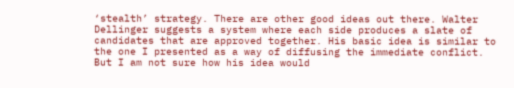‘stealth’ strategy. There are other good ideas out there. Walter Dellinger suggests a system where each side produces a slate of candidates that are approved together. His basic idea is similar to the one I presented as a way of diffusing the immediate conflict. But I am not sure how his idea would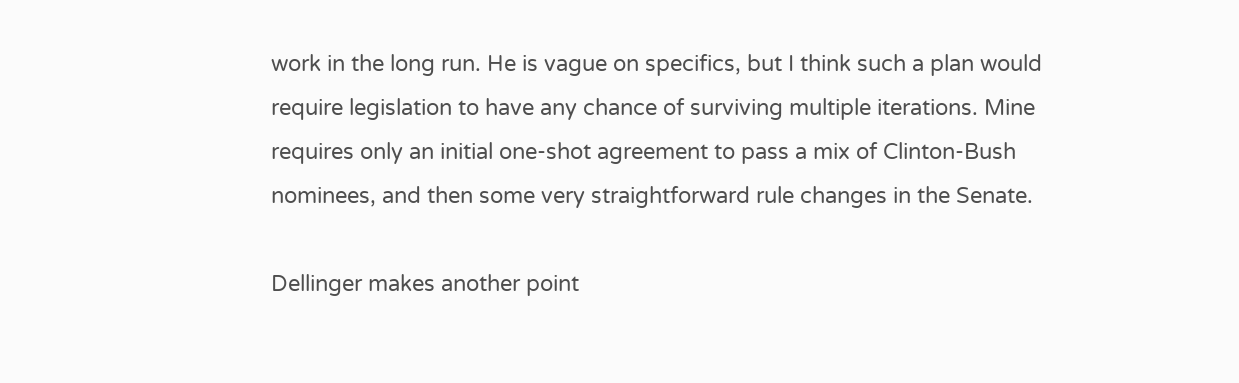work in the long run. He is vague on specifics, but I think such a plan would require legislation to have any chance of surviving multiple iterations. Mine requires only an initial one-shot agreement to pass a mix of Clinton-Bush nominees, and then some very straightforward rule changes in the Senate.

Dellinger makes another point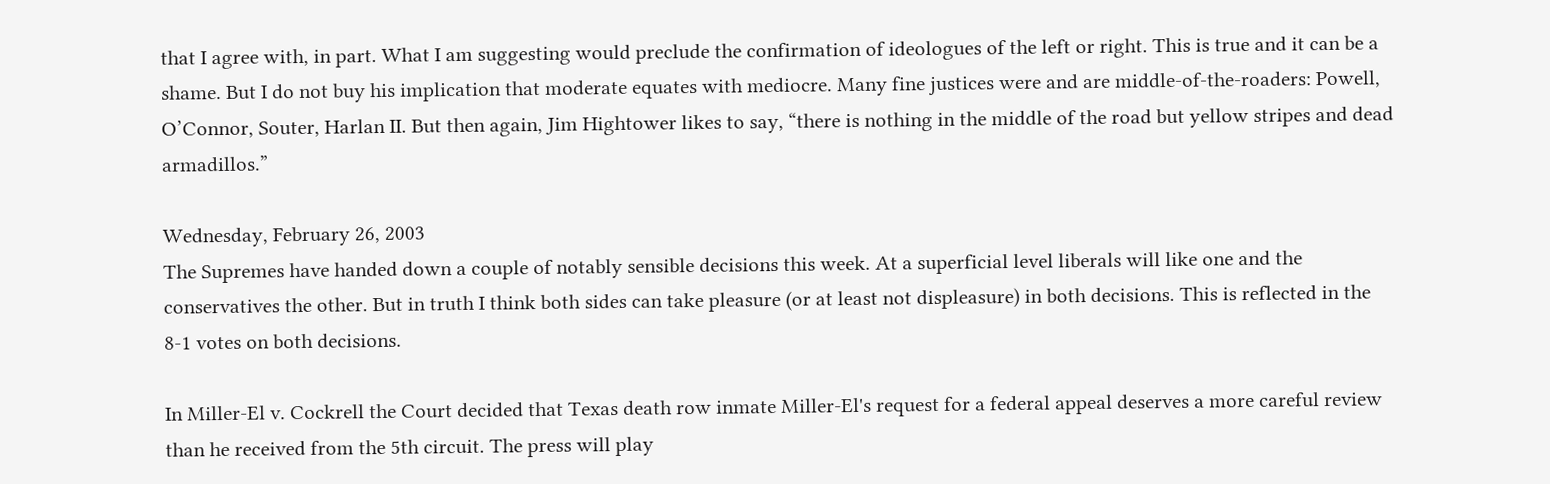that I agree with, in part. What I am suggesting would preclude the confirmation of ideologues of the left or right. This is true and it can be a shame. But I do not buy his implication that moderate equates with mediocre. Many fine justices were and are middle-of-the-roaders: Powell, O’Connor, Souter, Harlan II. But then again, Jim Hightower likes to say, “there is nothing in the middle of the road but yellow stripes and dead armadillos.”

Wednesday, February 26, 2003
The Supremes have handed down a couple of notably sensible decisions this week. At a superficial level liberals will like one and the conservatives the other. But in truth I think both sides can take pleasure (or at least not displeasure) in both decisions. This is reflected in the 8-1 votes on both decisions.

In Miller-El v. Cockrell the Court decided that Texas death row inmate Miller-El's request for a federal appeal deserves a more careful review than he received from the 5th circuit. The press will play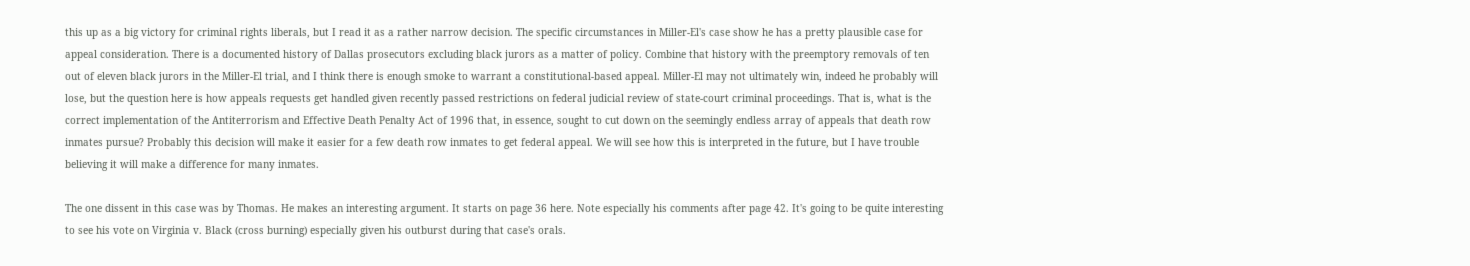this up as a big victory for criminal rights liberals, but I read it as a rather narrow decision. The specific circumstances in Miller-El's case show he has a pretty plausible case for appeal consideration. There is a documented history of Dallas prosecutors excluding black jurors as a matter of policy. Combine that history with the preemptory removals of ten out of eleven black jurors in the Miller-El trial, and I think there is enough smoke to warrant a constitutional-based appeal. Miller-El may not ultimately win, indeed he probably will lose, but the question here is how appeals requests get handled given recently passed restrictions on federal judicial review of state-court criminal proceedings. That is, what is the correct implementation of the Antiterrorism and Effective Death Penalty Act of 1996 that, in essence, sought to cut down on the seemingly endless array of appeals that death row inmates pursue? Probably this decision will make it easier for a few death row inmates to get federal appeal. We will see how this is interpreted in the future, but I have trouble believing it will make a difference for many inmates.

The one dissent in this case was by Thomas. He makes an interesting argument. It starts on page 36 here. Note especially his comments after page 42. It's going to be quite interesting to see his vote on Virginia v. Black (cross burning) especially given his outburst during that case's orals.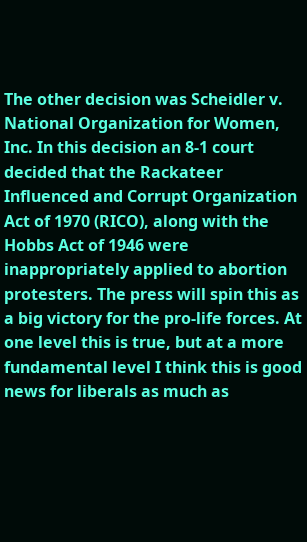The other decision was Scheidler v. National Organization for Women, Inc. In this decision an 8-1 court decided that the Rackateer Influenced and Corrupt Organization Act of 1970 (RICO), along with the Hobbs Act of 1946 were inappropriately applied to abortion protesters. The press will spin this as a big victory for the pro-life forces. At one level this is true, but at a more fundamental level I think this is good news for liberals as much as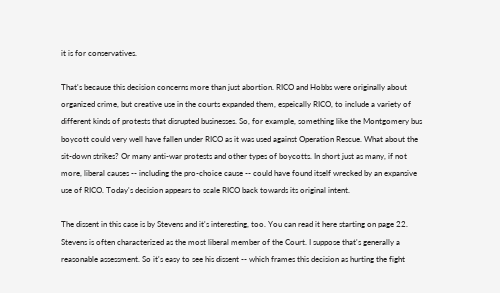it is for conservatives.

That's because this decision concerns more than just abortion. RICO and Hobbs were originally about organized crime, but creative use in the courts expanded them, espeically RICO, to include a variety of different kinds of protests that disrupted businesses. So, for example, something like the Montgomery bus boycott could very well have fallen under RICO as it was used against Operation Rescue. What about the sit-down strikes? Or many anti-war protests and other types of boycotts. In short just as many, if not more, liberal causes -- including the pro-choice cause -- could have found itself wrecked by an expansive use of RICO. Today's decision appears to scale RICO back towards its original intent.

The dissent in this case is by Stevens and it's interesting, too. You can read it here starting on page 22. Stevens is often characterized as the most liberal member of the Court. I suppose that's generally a reasonable assessment. So it's easy to see his dissent -- which frames this decision as hurting the fight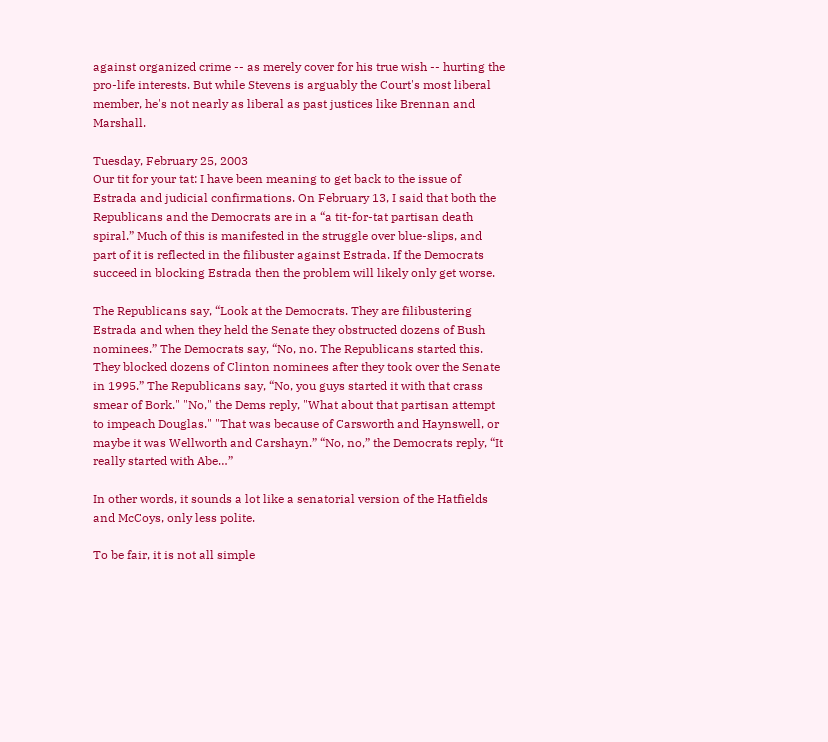against organized crime -- as merely cover for his true wish -- hurting the pro-life interests. But while Stevens is arguably the Court's most liberal member, he's not nearly as liberal as past justices like Brennan and Marshall.

Tuesday, February 25, 2003
Our tit for your tat: I have been meaning to get back to the issue of Estrada and judicial confirmations. On February 13, I said that both the Republicans and the Democrats are in a “a tit-for-tat partisan death spiral.” Much of this is manifested in the struggle over blue-slips, and part of it is reflected in the filibuster against Estrada. If the Democrats succeed in blocking Estrada then the problem will likely only get worse.

The Republicans say, “Look at the Democrats. They are filibustering Estrada and when they held the Senate they obstructed dozens of Bush nominees.” The Democrats say, “No, no. The Republicans started this. They blocked dozens of Clinton nominees after they took over the Senate in 1995.” The Republicans say, “No, you guys started it with that crass smear of Bork." "No," the Dems reply, "What about that partisan attempt to impeach Douglas." "That was because of Carsworth and Haynswell, or maybe it was Wellworth and Carshayn.” “No, no,” the Democrats reply, “It really started with Abe…”

In other words, it sounds a lot like a senatorial version of the Hatfields and McCoys, only less polite.

To be fair, it is not all simple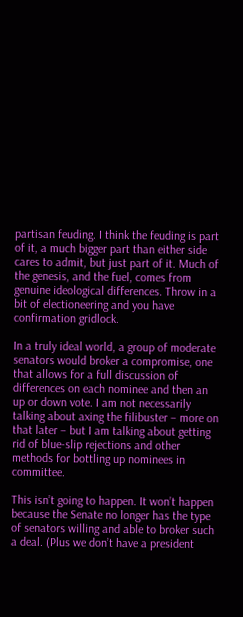partisan feuding. I think the feuding is part of it, a much bigger part than either side cares to admit, but just part of it. Much of the genesis, and the fuel, comes from genuine ideological differences. Throw in a bit of electioneering and you have confirmation gridlock.

In a truly ideal world, a group of moderate senators would broker a compromise, one that allows for a full discussion of differences on each nominee and then an up or down vote. I am not necessarily talking about axing the filibuster – more on that later – but I am talking about getting rid of blue-slip rejections and other methods for bottling up nominees in committee.

This isn’t going to happen. It won’t happen because the Senate no longer has the type of senators willing and able to broker such a deal. (Plus we don’t have a president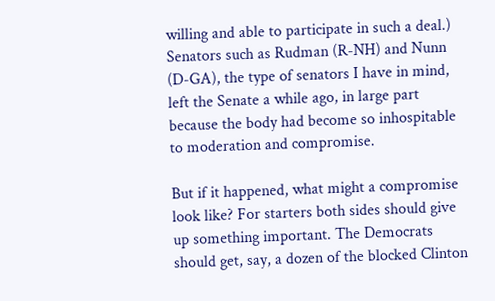willing and able to participate in such a deal.) Senators such as Rudman (R-NH) and Nunn (D-GA), the type of senators I have in mind, left the Senate a while ago, in large part because the body had become so inhospitable to moderation and compromise.

But if it happened, what might a compromise look like? For starters both sides should give up something important. The Democrats should get, say, a dozen of the blocked Clinton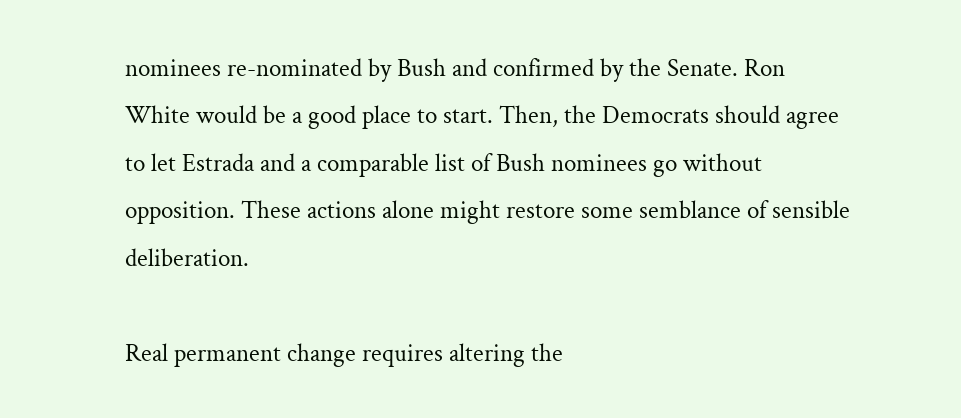nominees re-nominated by Bush and confirmed by the Senate. Ron White would be a good place to start. Then, the Democrats should agree to let Estrada and a comparable list of Bush nominees go without opposition. These actions alone might restore some semblance of sensible deliberation.

Real permanent change requires altering the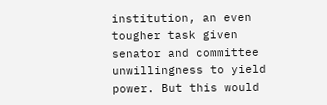institution, an even tougher task given senator and committee unwillingness to yield power. But this would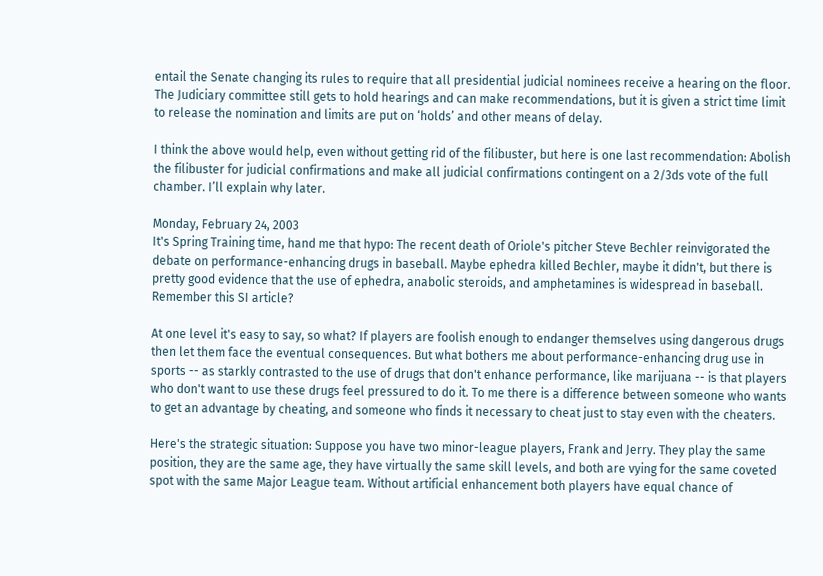entail the Senate changing its rules to require that all presidential judicial nominees receive a hearing on the floor. The Judiciary committee still gets to hold hearings and can make recommendations, but it is given a strict time limit to release the nomination and limits are put on ‘holds’ and other means of delay.

I think the above would help, even without getting rid of the filibuster, but here is one last recommendation: Abolish the filibuster for judicial confirmations and make all judicial confirmations contingent on a 2/3ds vote of the full chamber. I’ll explain why later.

Monday, February 24, 2003
It's Spring Training time, hand me that hypo: The recent death of Oriole's pitcher Steve Bechler reinvigorated the debate on performance-enhancing drugs in baseball. Maybe ephedra killed Bechler, maybe it didn't, but there is pretty good evidence that the use of ephedra, anabolic steroids, and amphetamines is widespread in baseball. Remember this SI article?

At one level it's easy to say, so what? If players are foolish enough to endanger themselves using dangerous drugs then let them face the eventual consequences. But what bothers me about performance-enhancing drug use in sports -- as starkly contrasted to the use of drugs that don't enhance performance, like marijuana -- is that players who don't want to use these drugs feel pressured to do it. To me there is a difference between someone who wants to get an advantage by cheating, and someone who finds it necessary to cheat just to stay even with the cheaters.

Here's the strategic situation: Suppose you have two minor-league players, Frank and Jerry. They play the same position, they are the same age, they have virtually the same skill levels, and both are vying for the same coveted spot with the same Major League team. Without artificial enhancement both players have equal chance of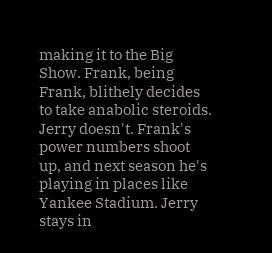making it to the Big Show. Frank, being Frank, blithely decides to take anabolic steroids. Jerry doesn't. Frank's power numbers shoot up, and next season he's playing in places like Yankee Stadium. Jerry stays in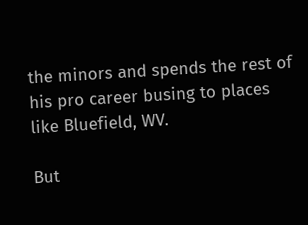the minors and spends the rest of his pro career busing to places like Bluefield, WV.

But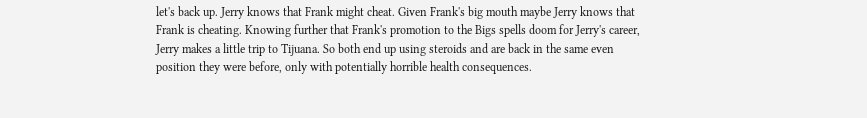let's back up. Jerry knows that Frank might cheat. Given Frank's big mouth maybe Jerry knows that Frank is cheating. Knowing further that Frank's promotion to the Bigs spells doom for Jerry's career, Jerry makes a little trip to Tijuana. So both end up using steroids and are back in the same even position they were before, only with potentially horrible health consequences.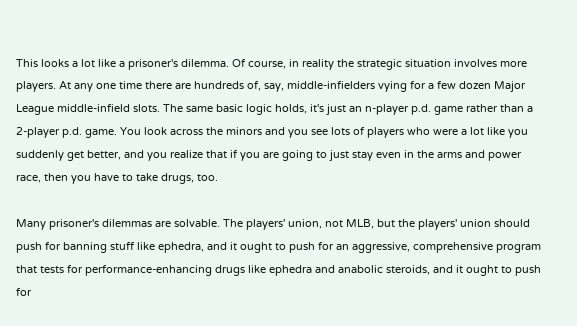This looks a lot like a prisoner's dilemma. Of course, in reality the strategic situation involves more players. At any one time there are hundreds of, say, middle-infielders vying for a few dozen Major League middle-infield slots. The same basic logic holds, it's just an n-player p.d. game rather than a 2-player p.d. game. You look across the minors and you see lots of players who were a lot like you suddenly get better, and you realize that if you are going to just stay even in the arms and power race, then you have to take drugs, too.

Many prisoner's dilemmas are solvable. The players' union, not MLB, but the players' union should push for banning stuff like ephedra, and it ought to push for an aggressive, comprehensive program that tests for performance-enhancing drugs like ephedra and anabolic steroids, and it ought to push for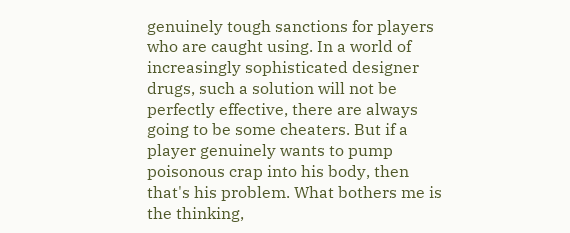genuinely tough sanctions for players who are caught using. In a world of increasingly sophisticated designer drugs, such a solution will not be perfectly effective, there are always going to be some cheaters. But if a player genuinely wants to pump poisonous crap into his body, then that's his problem. What bothers me is the thinking,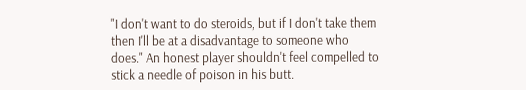"I don't want to do steroids, but if I don't take them then I'll be at a disadvantage to someone who does." An honest player shouldn't feel compelled to stick a needle of poison in his butt.